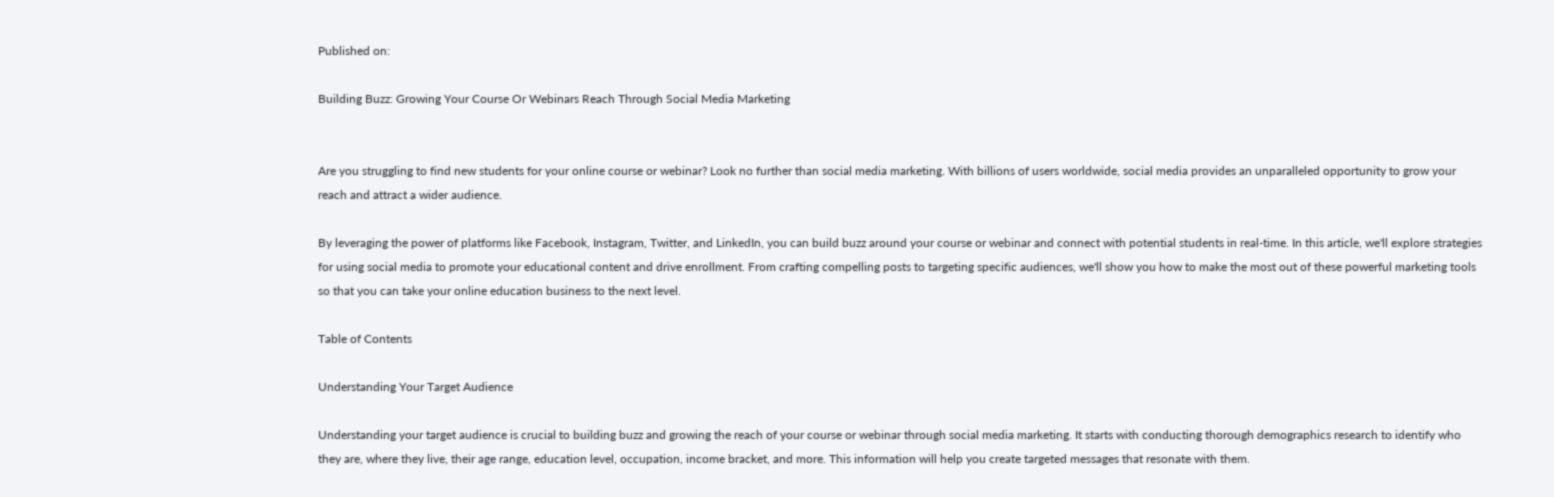Published on:

Building Buzz: Growing Your Course Or Webinars Reach Through Social Media Marketing


Are you struggling to find new students for your online course or webinar? Look no further than social media marketing. With billions of users worldwide, social media provides an unparalleled opportunity to grow your reach and attract a wider audience.

By leveraging the power of platforms like Facebook, Instagram, Twitter, and LinkedIn, you can build buzz around your course or webinar and connect with potential students in real-time. In this article, we'll explore strategies for using social media to promote your educational content and drive enrollment. From crafting compelling posts to targeting specific audiences, we'll show you how to make the most out of these powerful marketing tools so that you can take your online education business to the next level.

Table of Contents

Understanding Your Target Audience

Understanding your target audience is crucial to building buzz and growing the reach of your course or webinar through social media marketing. It starts with conducting thorough demographics research to identify who they are, where they live, their age range, education level, occupation, income bracket, and more. This information will help you create targeted messages that resonate with them.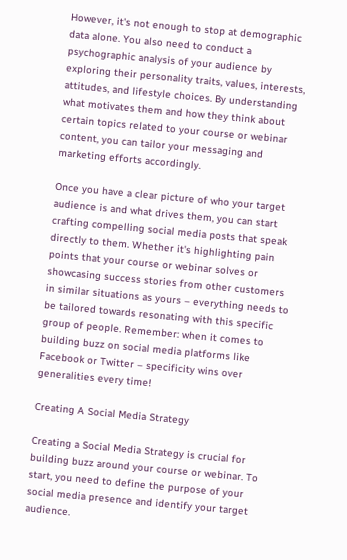However, it's not enough to stop at demographic data alone. You also need to conduct a psychographic analysis of your audience by exploring their personality traits, values, interests, attitudes, and lifestyle choices. By understanding what motivates them and how they think about certain topics related to your course or webinar content, you can tailor your messaging and marketing efforts accordingly.

Once you have a clear picture of who your target audience is and what drives them, you can start crafting compelling social media posts that speak directly to them. Whether it's highlighting pain points that your course or webinar solves or showcasing success stories from other customers in similar situations as yours – everything needs to be tailored towards resonating with this specific group of people. Remember: when it comes to building buzz on social media platforms like Facebook or Twitter – specificity wins over generalities every time!

Creating A Social Media Strategy

Creating a Social Media Strategy is crucial for building buzz around your course or webinar. To start, you need to define the purpose of your social media presence and identify your target audience.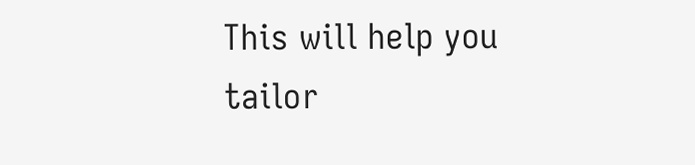This will help you tailor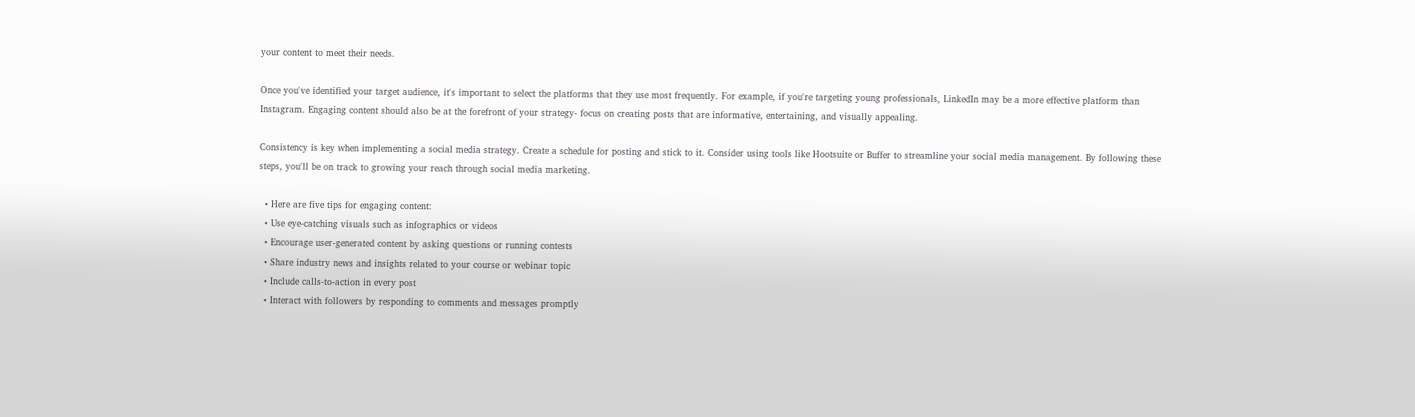your content to meet their needs.

Once you've identified your target audience, it's important to select the platforms that they use most frequently. For example, if you're targeting young professionals, LinkedIn may be a more effective platform than Instagram. Engaging content should also be at the forefront of your strategy- focus on creating posts that are informative, entertaining, and visually appealing.

Consistency is key when implementing a social media strategy. Create a schedule for posting and stick to it. Consider using tools like Hootsuite or Buffer to streamline your social media management. By following these steps, you'll be on track to growing your reach through social media marketing.

  • Here are five tips for engaging content:
  • Use eye-catching visuals such as infographics or videos
  • Encourage user-generated content by asking questions or running contests
  • Share industry news and insights related to your course or webinar topic
  • Include calls-to-action in every post
  • Interact with followers by responding to comments and messages promptly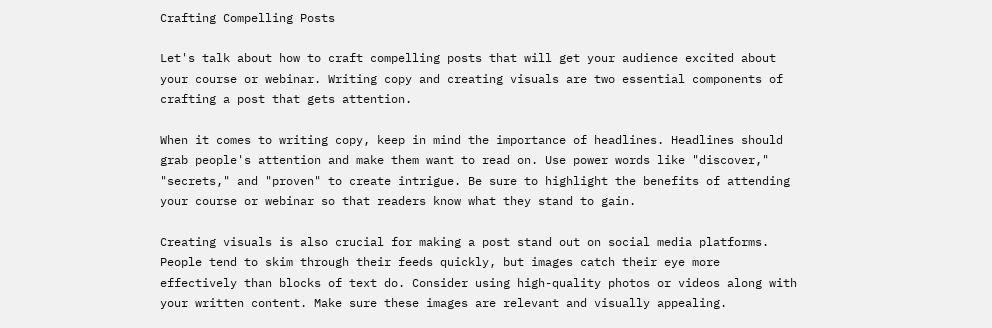Crafting Compelling Posts

Let's talk about how to craft compelling posts that will get your audience excited about your course or webinar. Writing copy and creating visuals are two essential components of crafting a post that gets attention.

When it comes to writing copy, keep in mind the importance of headlines. Headlines should grab people's attention and make them want to read on. Use power words like "discover," "secrets," and "proven" to create intrigue. Be sure to highlight the benefits of attending your course or webinar so that readers know what they stand to gain.

Creating visuals is also crucial for making a post stand out on social media platforms. People tend to skim through their feeds quickly, but images catch their eye more effectively than blocks of text do. Consider using high-quality photos or videos along with your written content. Make sure these images are relevant and visually appealing.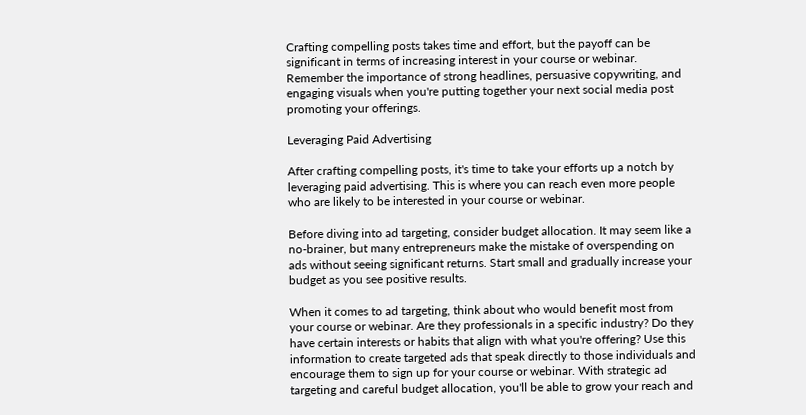Crafting compelling posts takes time and effort, but the payoff can be significant in terms of increasing interest in your course or webinar. Remember the importance of strong headlines, persuasive copywriting, and engaging visuals when you're putting together your next social media post promoting your offerings.

Leveraging Paid Advertising

After crafting compelling posts, it's time to take your efforts up a notch by leveraging paid advertising. This is where you can reach even more people who are likely to be interested in your course or webinar.

Before diving into ad targeting, consider budget allocation. It may seem like a no-brainer, but many entrepreneurs make the mistake of overspending on ads without seeing significant returns. Start small and gradually increase your budget as you see positive results.

When it comes to ad targeting, think about who would benefit most from your course or webinar. Are they professionals in a specific industry? Do they have certain interests or habits that align with what you're offering? Use this information to create targeted ads that speak directly to those individuals and encourage them to sign up for your course or webinar. With strategic ad targeting and careful budget allocation, you'll be able to grow your reach and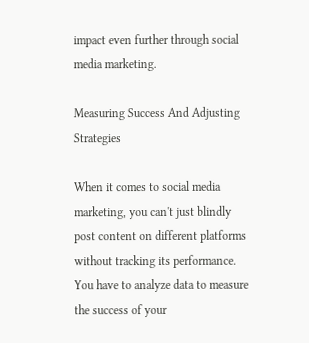impact even further through social media marketing.

Measuring Success And Adjusting Strategies

When it comes to social media marketing, you can't just blindly post content on different platforms without tracking its performance. You have to analyze data to measure the success of your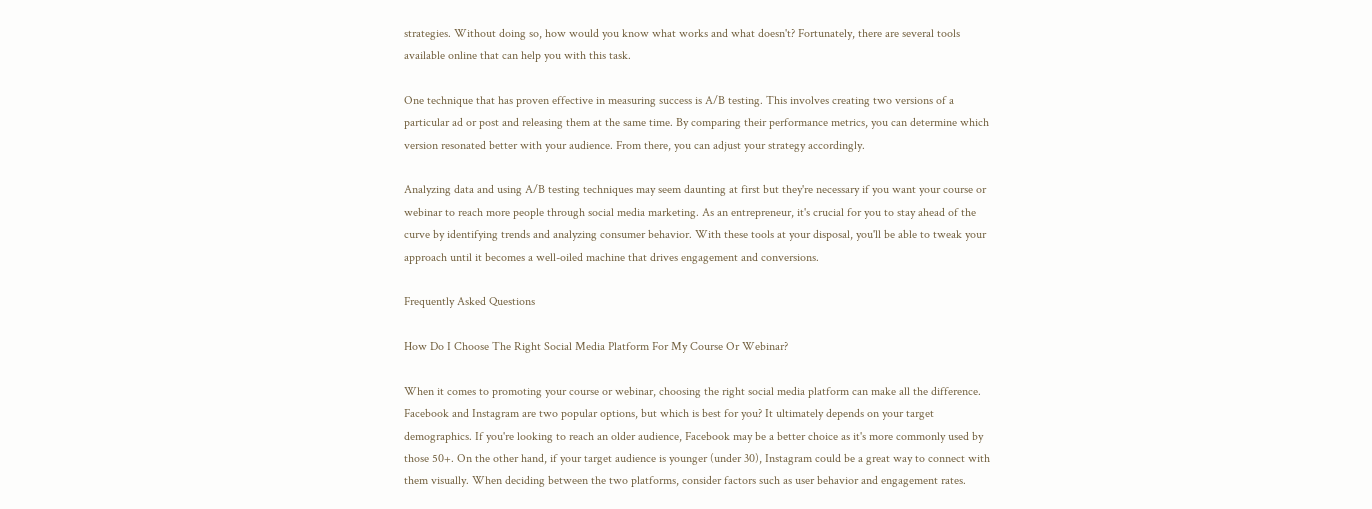strategies. Without doing so, how would you know what works and what doesn't? Fortunately, there are several tools available online that can help you with this task.

One technique that has proven effective in measuring success is A/B testing. This involves creating two versions of a particular ad or post and releasing them at the same time. By comparing their performance metrics, you can determine which version resonated better with your audience. From there, you can adjust your strategy accordingly.

Analyzing data and using A/B testing techniques may seem daunting at first but they're necessary if you want your course or webinar to reach more people through social media marketing. As an entrepreneur, it's crucial for you to stay ahead of the curve by identifying trends and analyzing consumer behavior. With these tools at your disposal, you'll be able to tweak your approach until it becomes a well-oiled machine that drives engagement and conversions.

Frequently Asked Questions

How Do I Choose The Right Social Media Platform For My Course Or Webinar?

When it comes to promoting your course or webinar, choosing the right social media platform can make all the difference. Facebook and Instagram are two popular options, but which is best for you? It ultimately depends on your target demographics. If you're looking to reach an older audience, Facebook may be a better choice as it's more commonly used by those 50+. On the other hand, if your target audience is younger (under 30), Instagram could be a great way to connect with them visually. When deciding between the two platforms, consider factors such as user behavior and engagement rates.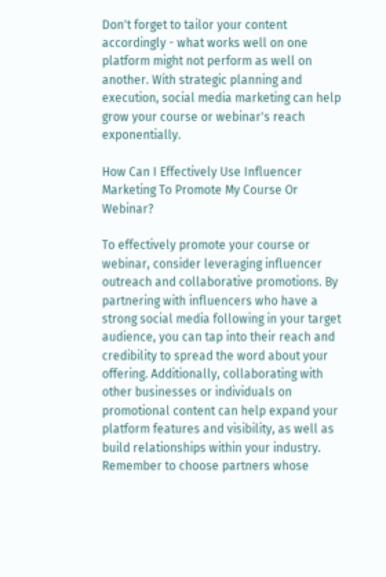Don't forget to tailor your content accordingly - what works well on one platform might not perform as well on another. With strategic planning and execution, social media marketing can help grow your course or webinar's reach exponentially.

How Can I Effectively Use Influencer Marketing To Promote My Course Or Webinar?

To effectively promote your course or webinar, consider leveraging influencer outreach and collaborative promotions. By partnering with influencers who have a strong social media following in your target audience, you can tap into their reach and credibility to spread the word about your offering. Additionally, collaborating with other businesses or individuals on promotional content can help expand your platform features and visibility, as well as build relationships within your industry. Remember to choose partners whose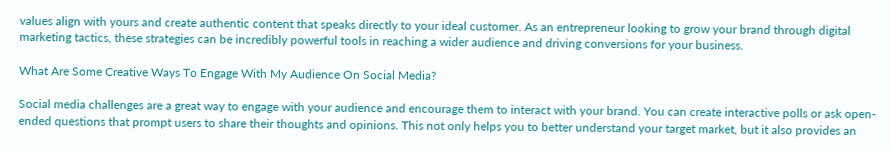values align with yours and create authentic content that speaks directly to your ideal customer. As an entrepreneur looking to grow your brand through digital marketing tactics, these strategies can be incredibly powerful tools in reaching a wider audience and driving conversions for your business.

What Are Some Creative Ways To Engage With My Audience On Social Media?

Social media challenges are a great way to engage with your audience and encourage them to interact with your brand. You can create interactive polls or ask open-ended questions that prompt users to share their thoughts and opinions. This not only helps you to better understand your target market, but it also provides an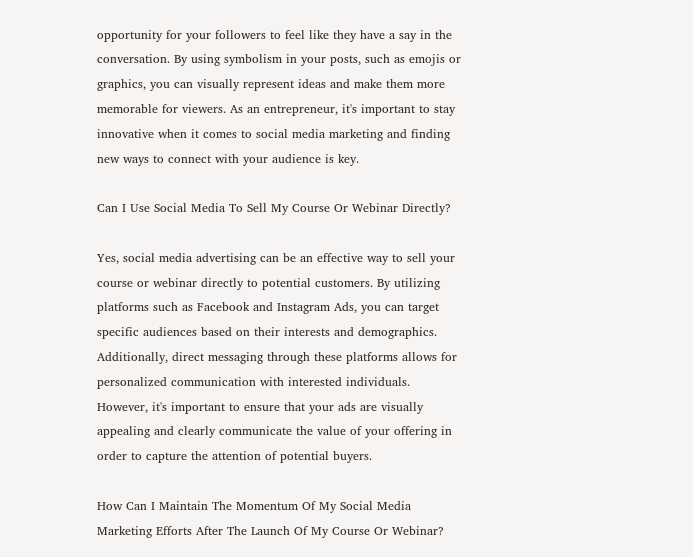opportunity for your followers to feel like they have a say in the conversation. By using symbolism in your posts, such as emojis or graphics, you can visually represent ideas and make them more memorable for viewers. As an entrepreneur, it's important to stay innovative when it comes to social media marketing and finding new ways to connect with your audience is key.

Can I Use Social Media To Sell My Course Or Webinar Directly?

Yes, social media advertising can be an effective way to sell your course or webinar directly to potential customers. By utilizing platforms such as Facebook and Instagram Ads, you can target specific audiences based on their interests and demographics. Additionally, direct messaging through these platforms allows for personalized communication with interested individuals. However, it's important to ensure that your ads are visually appealing and clearly communicate the value of your offering in order to capture the attention of potential buyers.

How Can I Maintain The Momentum Of My Social Media Marketing Efforts After The Launch Of My Course Or Webinar?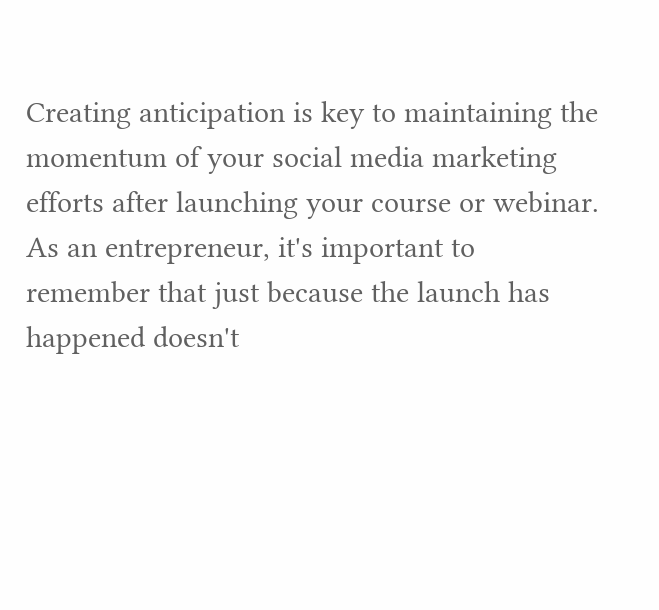Creating anticipation is key to maintaining the momentum of your social media marketing efforts after launching your course or webinar. As an entrepreneur, it's important to remember that just because the launch has happened doesn't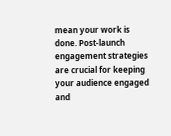mean your work is done. Post-launch engagement strategies are crucial for keeping your audience engaged and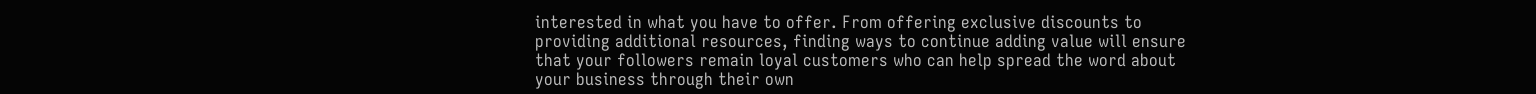interested in what you have to offer. From offering exclusive discounts to providing additional resources, finding ways to continue adding value will ensure that your followers remain loyal customers who can help spread the word about your business through their own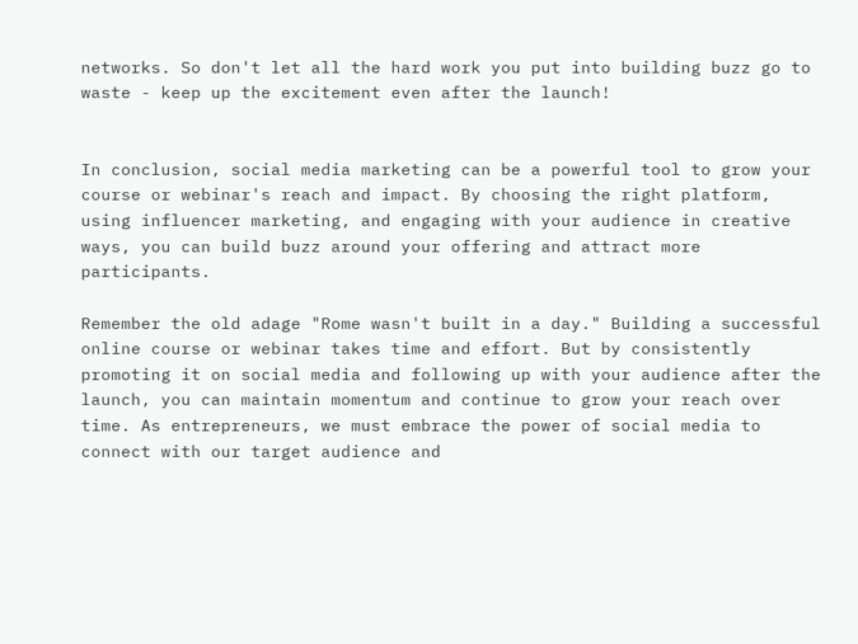networks. So don't let all the hard work you put into building buzz go to waste - keep up the excitement even after the launch!


In conclusion, social media marketing can be a powerful tool to grow your course or webinar's reach and impact. By choosing the right platform, using influencer marketing, and engaging with your audience in creative ways, you can build buzz around your offering and attract more participants.

Remember the old adage "Rome wasn't built in a day." Building a successful online course or webinar takes time and effort. But by consistently promoting it on social media and following up with your audience after the launch, you can maintain momentum and continue to grow your reach over time. As entrepreneurs, we must embrace the power of social media to connect with our target audience and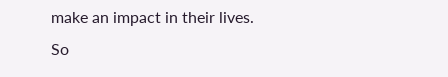make an impact in their lives. So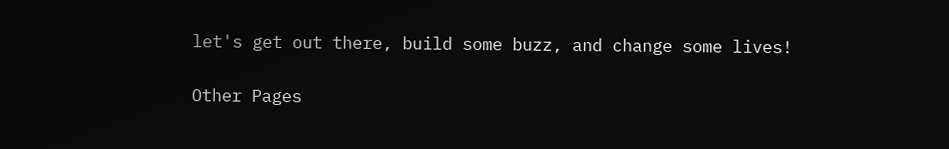let's get out there, build some buzz, and change some lives!

Other Pages